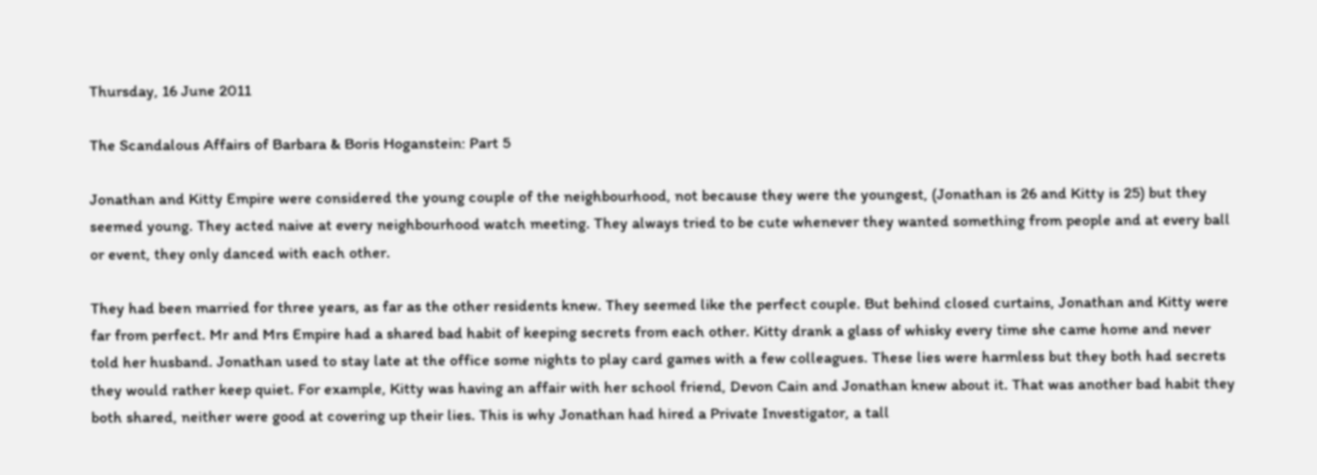Thursday, 16 June 2011

The Scandalous Affairs of Barbara & Boris Hoganstein: Part 5

Jonathan and Kitty Empire were considered the young couple of the neighbourhood, not because they were the youngest, (Jonathan is 26 and Kitty is 25) but they seemed young. They acted naive at every neighbourhood watch meeting. They always tried to be cute whenever they wanted something from people and at every ball or event, they only danced with each other.

They had been married for three years, as far as the other residents knew. They seemed like the perfect couple. But behind closed curtains, Jonathan and Kitty were far from perfect. Mr and Mrs Empire had a shared bad habit of keeping secrets from each other. Kitty drank a glass of whisky every time she came home and never told her husband. Jonathan used to stay late at the office some nights to play card games with a few colleagues. These lies were harmless but they both had secrets they would rather keep quiet. For example, Kitty was having an affair with her school friend, Devon Cain and Jonathan knew about it. That was another bad habit they both shared, neither were good at covering up their lies. This is why Jonathan had hired a Private Investigator, a tall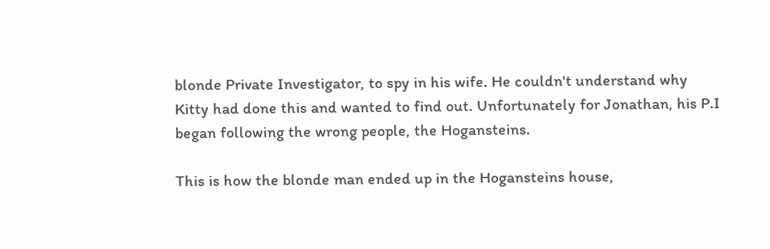blonde Private Investigator, to spy in his wife. He couldn't understand why Kitty had done this and wanted to find out. Unfortunately for Jonathan, his P.I began following the wrong people, the Hogansteins.

This is how the blonde man ended up in the Hogansteins house,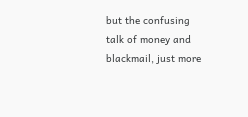but the confusing talk of money and blackmail, just more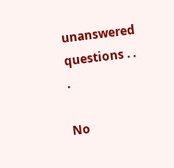unanswered questions . . .

No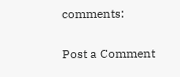comments:

Post a Comment